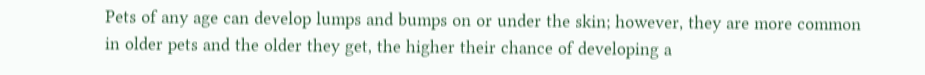Pets of any age can develop lumps and bumps on or under the skin; however, they are more common in older pets and the older they get, the higher their chance of developing a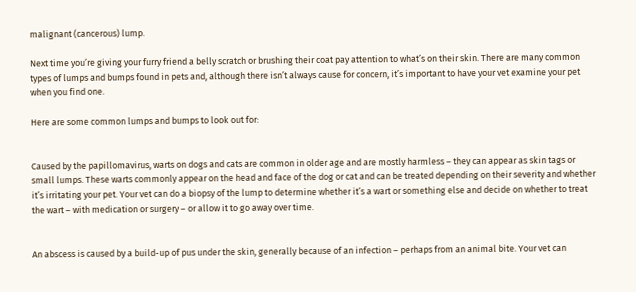malignant (cancerous) lump.

Next time you’re giving your furry friend a belly scratch or brushing their coat pay attention to what’s on their skin. There are many common types of lumps and bumps found in pets and, although there isn’t always cause for concern, it’s important to have your vet examine your pet when you find one.

Here are some common lumps and bumps to look out for:


Caused by the papillomavirus, warts on dogs and cats are common in older age and are mostly harmless – they can appear as skin tags or small lumps. These warts commonly appear on the head and face of the dog or cat and can be treated depending on their severity and whether it’s irritating your pet. Your vet can do a biopsy of the lump to determine whether it’s a wart or something else and decide on whether to treat the wart – with medication or surgery – or allow it to go away over time.


An abscess is caused by a build-up of pus under the skin, generally because of an infection – perhaps from an animal bite. Your vet can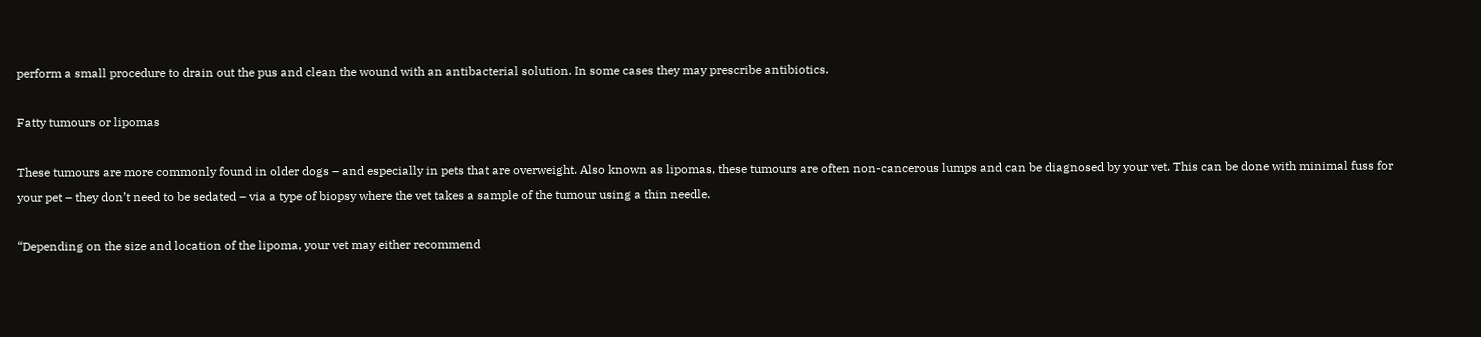perform a small procedure to drain out the pus and clean the wound with an antibacterial solution. In some cases they may prescribe antibiotics.

Fatty tumours or lipomas

These tumours are more commonly found in older dogs – and especially in pets that are overweight. Also known as lipomas, these tumours are often non-cancerous lumps and can be diagnosed by your vet. This can be done with minimal fuss for your pet – they don’t need to be sedated – via a type of biopsy where the vet takes a sample of the tumour using a thin needle.

“Depending on the size and location of the lipoma, your vet may either recommend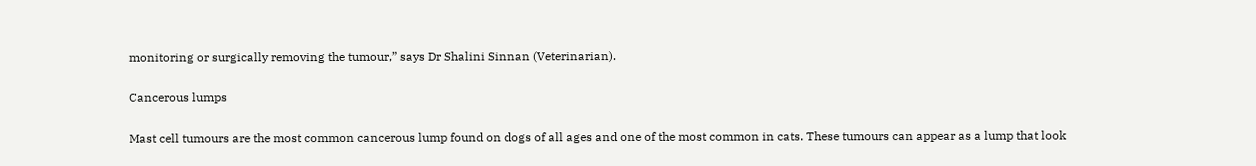monitoring or surgically removing the tumour,” says Dr Shalini Sinnan (Veterinarian).

Cancerous lumps

Mast cell tumours are the most common cancerous lump found on dogs of all ages and one of the most common in cats. These tumours can appear as a lump that look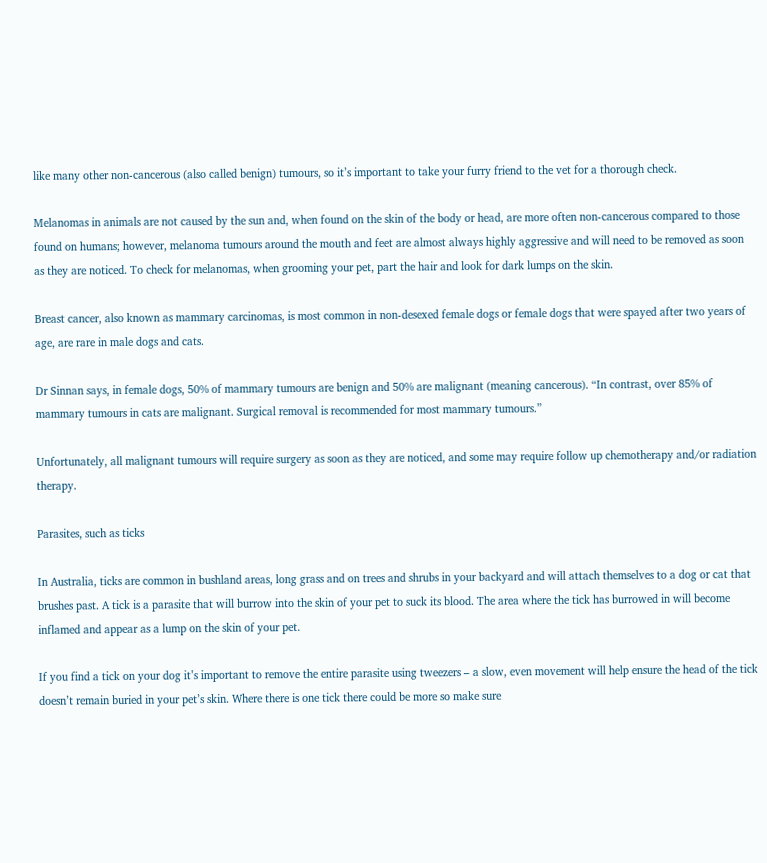like many other non-cancerous (also called benign) tumours, so it’s important to take your furry friend to the vet for a thorough check.

Melanomas in animals are not caused by the sun and, when found on the skin of the body or head, are more often non-cancerous compared to those found on humans; however, melanoma tumours around the mouth and feet are almost always highly aggressive and will need to be removed as soon as they are noticed. To check for melanomas, when grooming your pet, part the hair and look for dark lumps on the skin.

Breast cancer, also known as mammary carcinomas, is most common in non-desexed female dogs or female dogs that were spayed after two years of age, are rare in male dogs and cats.

Dr Sinnan says, in female dogs, 50% of mammary tumours are benign and 50% are malignant (meaning cancerous). “In contrast, over 85% of mammary tumours in cats are malignant. Surgical removal is recommended for most mammary tumours.”

Unfortunately, all malignant tumours will require surgery as soon as they are noticed, and some may require follow up chemotherapy and/or radiation therapy.

Parasites, such as ticks

In Australia, ticks are common in bushland areas, long grass and on trees and shrubs in your backyard and will attach themselves to a dog or cat that brushes past. A tick is a parasite that will burrow into the skin of your pet to suck its blood. The area where the tick has burrowed in will become inflamed and appear as a lump on the skin of your pet.

If you find a tick on your dog it’s important to remove the entire parasite using tweezers – a slow, even movement will help ensure the head of the tick doesn’t remain buried in your pet’s skin. Where there is one tick there could be more so make sure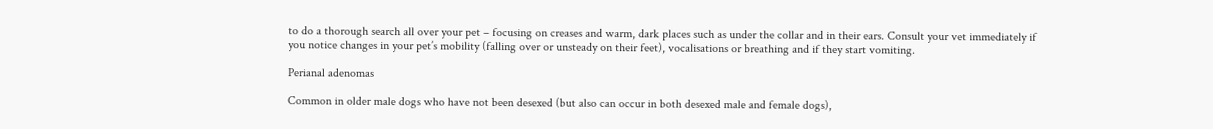to do a thorough search all over your pet – focusing on creases and warm, dark places such as under the collar and in their ears. Consult your vet immediately if you notice changes in your pet’s mobility (falling over or unsteady on their feet), vocalisations or breathing and if they start vomiting.

Perianal adenomas

Common in older male dogs who have not been desexed (but also can occur in both desexed male and female dogs),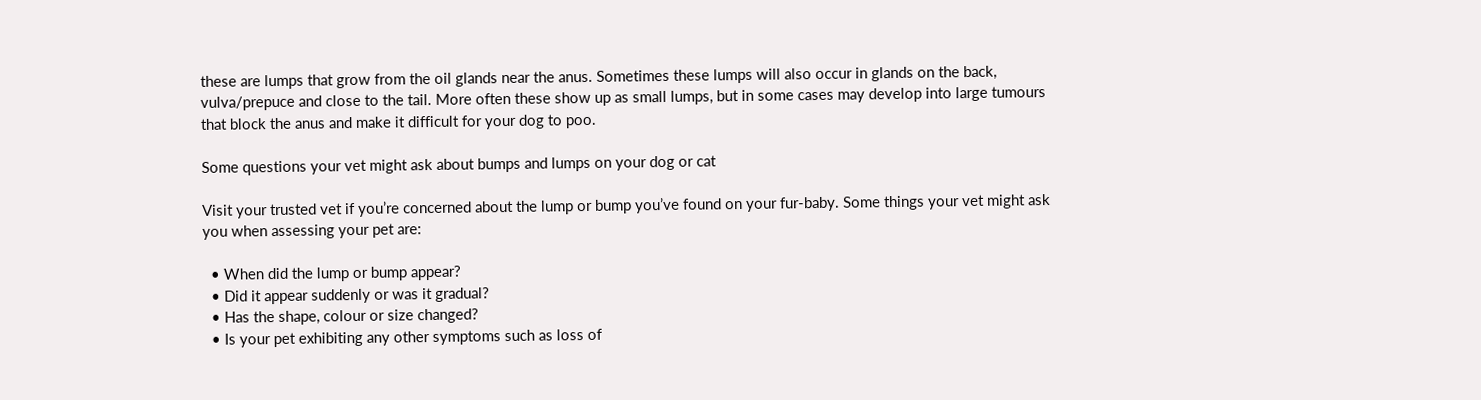these are lumps that grow from the oil glands near the anus. Sometimes these lumps will also occur in glands on the back, vulva/prepuce and close to the tail. More often these show up as small lumps, but in some cases may develop into large tumours that block the anus and make it difficult for your dog to poo.

Some questions your vet might ask about bumps and lumps on your dog or cat

Visit your trusted vet if you’re concerned about the lump or bump you’ve found on your fur-baby. Some things your vet might ask you when assessing your pet are:

  • When did the lump or bump appear?
  • Did it appear suddenly or was it gradual?
  • Has the shape, colour or size changed?
  • Is your pet exhibiting any other symptoms such as loss of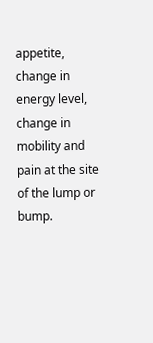appetite, change in energy level, change in mobility and pain at the site of the lump or bump.